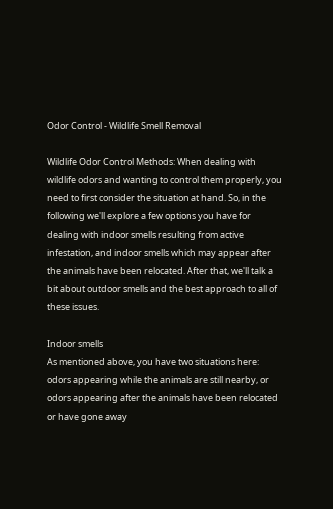Odor Control - Wildlife Smell Removal

Wildlife Odor Control Methods: When dealing with wildlife odors and wanting to control them properly, you need to first consider the situation at hand. So, in the following we'll explore a few options you have for dealing with indoor smells resulting from active infestation, and indoor smells which may appear after the animals have been relocated. After that, we'll talk a bit about outdoor smells and the best approach to all of these issues.

Indoor smells
As mentioned above, you have two situations here: odors appearing while the animals are still nearby, or odors appearing after the animals have been relocated or have gone away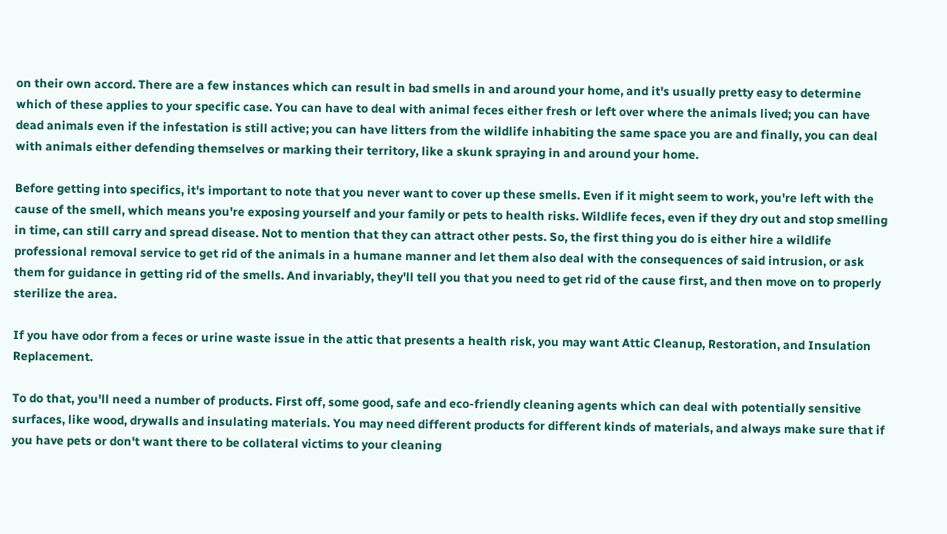on their own accord. There are a few instances which can result in bad smells in and around your home, and it's usually pretty easy to determine which of these applies to your specific case. You can have to deal with animal feces either fresh or left over where the animals lived; you can have dead animals even if the infestation is still active; you can have litters from the wildlife inhabiting the same space you are and finally, you can deal with animals either defending themselves or marking their territory, like a skunk spraying in and around your home.

Before getting into specifics, it's important to note that you never want to cover up these smells. Even if it might seem to work, you're left with the cause of the smell, which means you're exposing yourself and your family or pets to health risks. Wildlife feces, even if they dry out and stop smelling in time, can still carry and spread disease. Not to mention that they can attract other pests. So, the first thing you do is either hire a wildlife professional removal service to get rid of the animals in a humane manner and let them also deal with the consequences of said intrusion, or ask them for guidance in getting rid of the smells. And invariably, they'll tell you that you need to get rid of the cause first, and then move on to properly sterilize the area.

If you have odor from a feces or urine waste issue in the attic that presents a health risk, you may want Attic Cleanup, Restoration, and Insulation Replacement.

To do that, you'll need a number of products. First off, some good, safe and eco-friendly cleaning agents which can deal with potentially sensitive surfaces, like wood, drywalls and insulating materials. You may need different products for different kinds of materials, and always make sure that if you have pets or don't want there to be collateral victims to your cleaning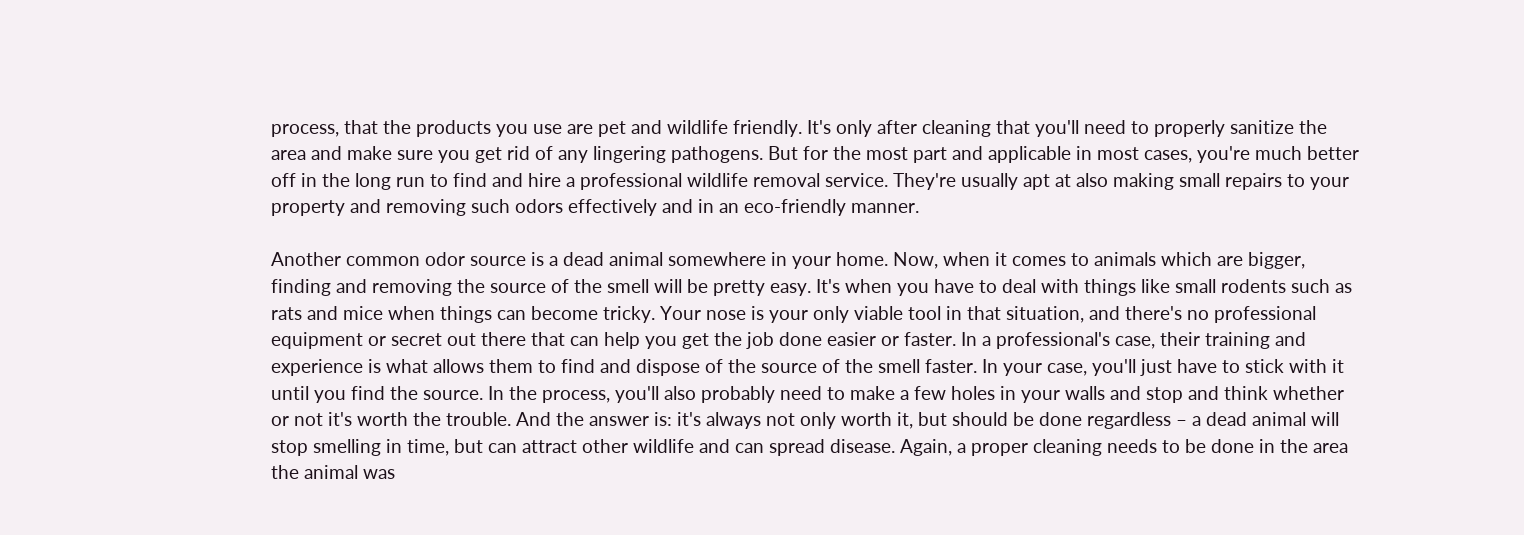process, that the products you use are pet and wildlife friendly. It's only after cleaning that you'll need to properly sanitize the area and make sure you get rid of any lingering pathogens. But for the most part and applicable in most cases, you're much better off in the long run to find and hire a professional wildlife removal service. They're usually apt at also making small repairs to your property and removing such odors effectively and in an eco-friendly manner.

Another common odor source is a dead animal somewhere in your home. Now, when it comes to animals which are bigger, finding and removing the source of the smell will be pretty easy. It's when you have to deal with things like small rodents such as rats and mice when things can become tricky. Your nose is your only viable tool in that situation, and there's no professional equipment or secret out there that can help you get the job done easier or faster. In a professional's case, their training and experience is what allows them to find and dispose of the source of the smell faster. In your case, you'll just have to stick with it until you find the source. In the process, you'll also probably need to make a few holes in your walls and stop and think whether or not it's worth the trouble. And the answer is: it's always not only worth it, but should be done regardless – a dead animal will stop smelling in time, but can attract other wildlife and can spread disease. Again, a proper cleaning needs to be done in the area the animal was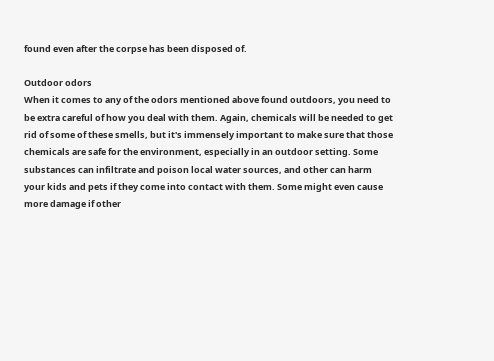found even after the corpse has been disposed of.

Outdoor odors
When it comes to any of the odors mentioned above found outdoors, you need to be extra careful of how you deal with them. Again, chemicals will be needed to get rid of some of these smells, but it's immensely important to make sure that those chemicals are safe for the environment, especially in an outdoor setting. Some substances can infiltrate and poison local water sources, and other can harm your kids and pets if they come into contact with them. Some might even cause more damage if other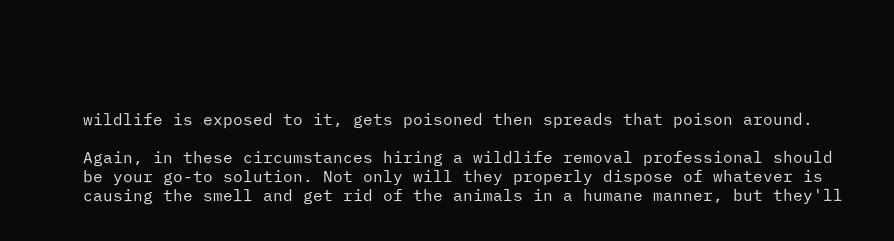wildlife is exposed to it, gets poisoned then spreads that poison around.

Again, in these circumstances hiring a wildlife removal professional should be your go-to solution. Not only will they properly dispose of whatever is causing the smell and get rid of the animals in a humane manner, but they'll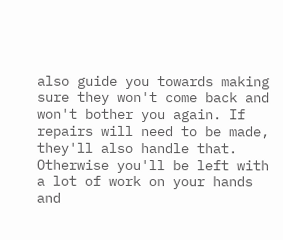also guide you towards making sure they won't come back and won't bother you again. If repairs will need to be made, they'll also handle that. Otherwise you'll be left with a lot of work on your hands and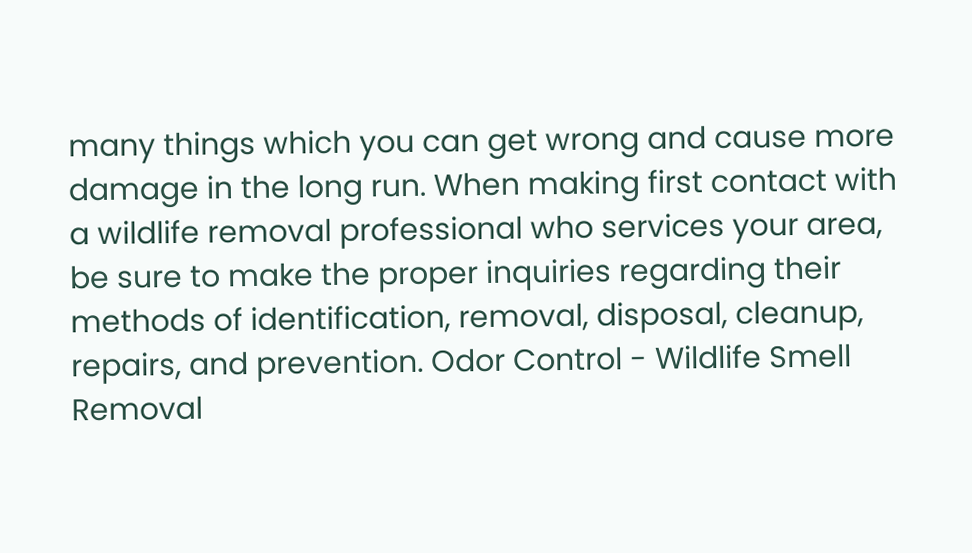many things which you can get wrong and cause more damage in the long run. When making first contact with a wildlife removal professional who services your area, be sure to make the proper inquiries regarding their methods of identification, removal, disposal, cleanup, repairs, and prevention. Odor Control - Wildlife Smell Removal